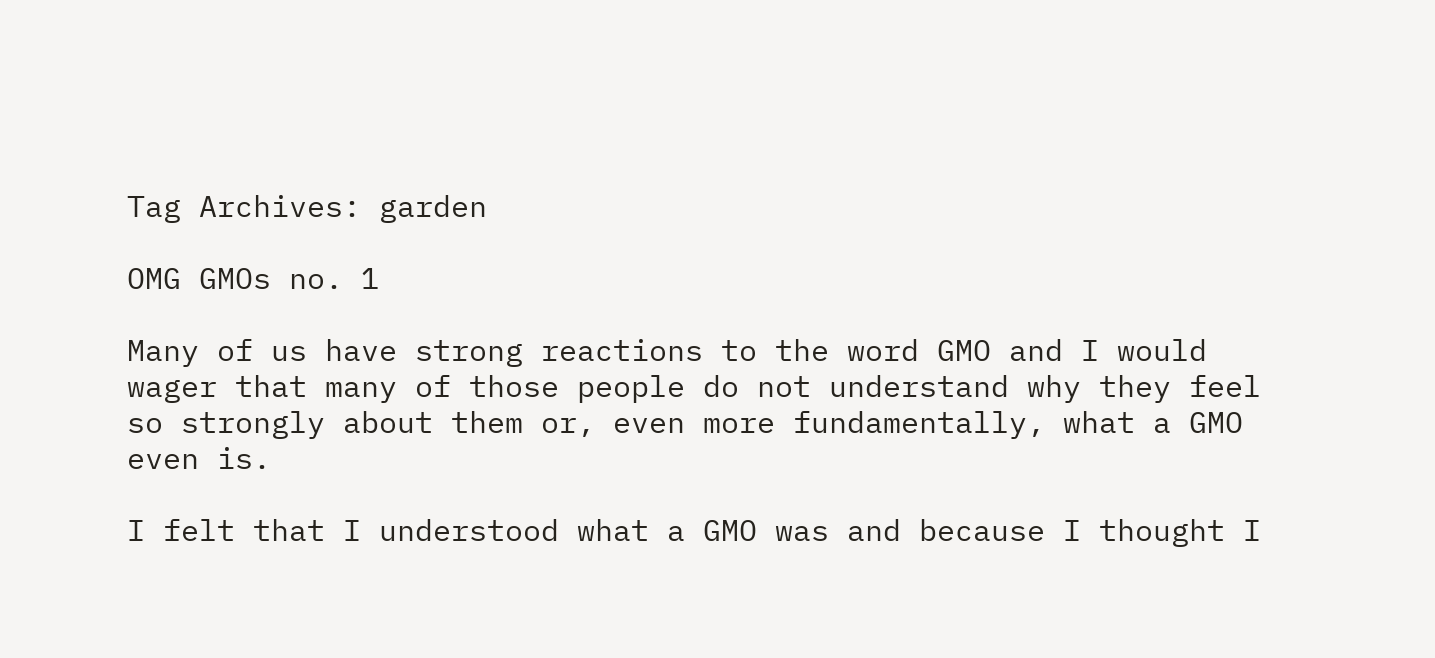Tag Archives: garden

OMG GMOs no. 1

Many of us have strong reactions to the word GMO and I would wager that many of those people do not understand why they feel so strongly about them or, even more fundamentally, what a GMO even is.

I felt that I understood what a GMO was and because I thought I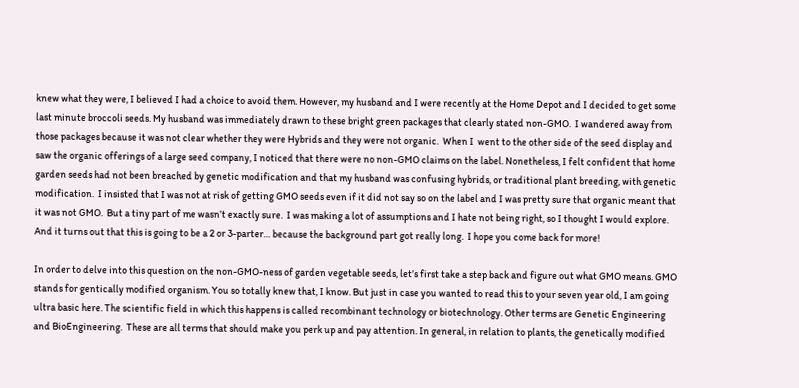knew what they were, I believed I had a choice to avoid them. However, my husband and I were recently at the Home Depot and I decided to get some last minute broccoli seeds. My husband was immediately drawn to these bright green packages that clearly stated non-GMO.  I wandered away from those packages because it was not clear whether they were Hybrids and they were not organic.  When I  went to the other side of the seed display and saw the organic offerings of a large seed company, I noticed that there were no non-GMO claims on the label. Nonetheless, I felt confident that home garden seeds had not been breached by genetic modification and that my husband was confusing hybrids, or traditional plant breeding, with genetic modification.  I insisted that I was not at risk of getting GMO seeds even if it did not say so on the label and I was pretty sure that organic meant that it was not GMO.  But a tiny part of me wasn’t exactly sure.  I was making a lot of assumptions and I hate not being right, so I thought I would explore.  And it turns out that this is going to be a 2 or 3-parter… because the background part got really long.  I hope you come back for more!

In order to delve into this question on the non-GMO-ness of garden vegetable seeds, let’s first take a step back and figure out what GMO means. GMO stands for gentically modified organism. You so totally knew that, I know. But just in case you wanted to read this to your seven year old, I am going ultra basic here. The scientific field in which this happens is called recombinant technology or biotechnology. Other terms are Genetic Engineering and BioEngineering.  These are all terms that should make you perk up and pay attention. In general, in relation to plants, the genetically modified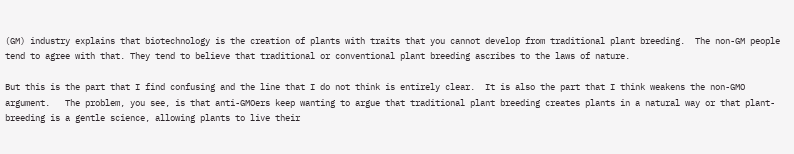(GM) industry explains that biotechnology is the creation of plants with traits that you cannot develop from traditional plant breeding.  The non-GM people tend to agree with that. They tend to believe that traditional or conventional plant breeding ascribes to the laws of nature.

But this is the part that I find confusing and the line that I do not think is entirely clear.  It is also the part that I think weakens the non-GMO argument.   The problem, you see, is that anti-GMOers keep wanting to argue that traditional plant breeding creates plants in a natural way or that plant-breeding is a gentle science, allowing plants to live their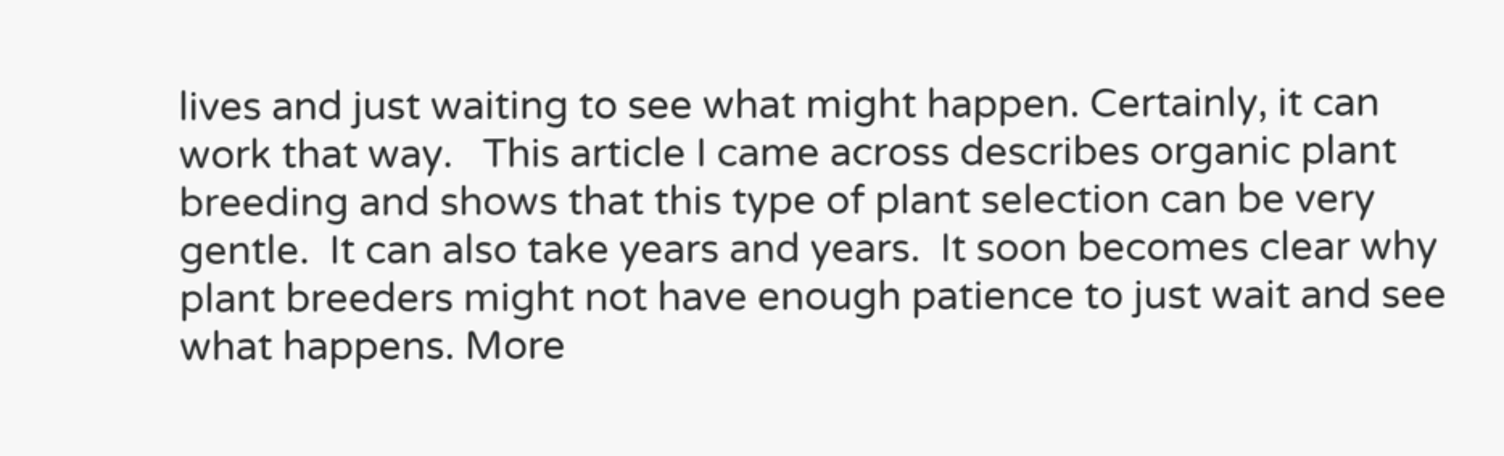lives and just waiting to see what might happen. Certainly, it can work that way.   This article I came across describes organic plant breeding and shows that this type of plant selection can be very gentle.  It can also take years and years.  It soon becomes clear why plant breeders might not have enough patience to just wait and see what happens. More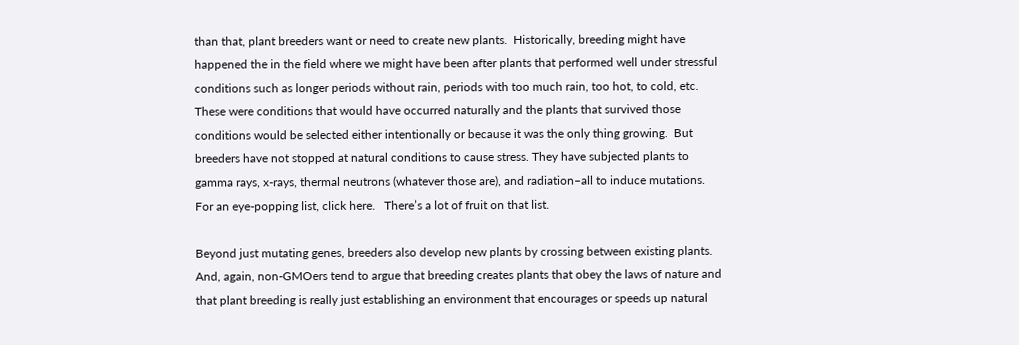than that, plant breeders want or need to create new plants.  Historically, breeding might have happened the in the field where we might have been after plants that performed well under stressful conditions such as longer periods without rain, periods with too much rain, too hot, to cold, etc.  These were conditions that would have occurred naturally and the plants that survived those conditions would be selected either intentionally or because it was the only thing growing.  But breeders have not stopped at natural conditions to cause stress. They have subjected plants to gamma rays, x-rays, thermal neutrons (whatever those are), and radiation–all to induce mutations.  For an eye-popping list, click here.   There’s a lot of fruit on that list.

Beyond just mutating genes, breeders also develop new plants by crossing between existing plants.  And, again, non-GMOers tend to argue that breeding creates plants that obey the laws of nature and that plant breeding is really just establishing an environment that encourages or speeds up natural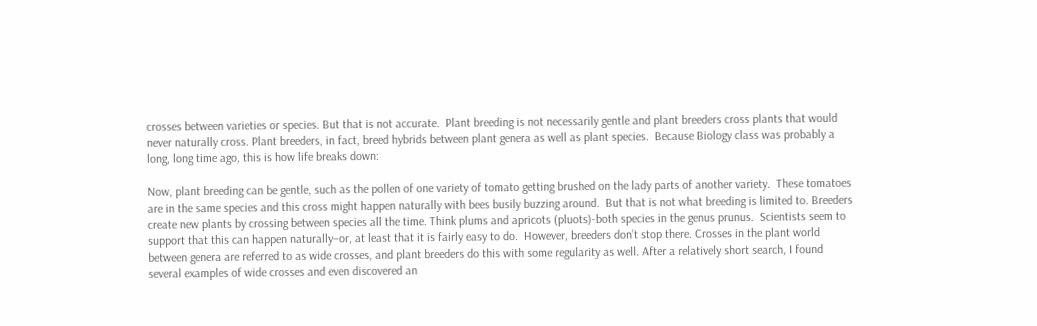crosses between varieties or species. But that is not accurate.  Plant breeding is not necessarily gentle and plant breeders cross plants that would never naturally cross. Plant breeders, in fact, breed hybrids between plant genera as well as plant species.  Because Biology class was probably a long, long time ago, this is how life breaks down:

Now, plant breeding can be gentle, such as the pollen of one variety of tomato getting brushed on the lady parts of another variety.  These tomatoes are in the same species and this cross might happen naturally with bees busily buzzing around.  But that is not what breeding is limited to. Breeders create new plants by crossing between species all the time. Think plums and apricots (pluots)-both species in the genus prunus.  Scientists seem to support that this can happen naturally–or, at least that it is fairly easy to do.  However, breeders don’t stop there. Crosses in the plant world between genera are referred to as wide crosses, and plant breeders do this with some regularity as well. After a relatively short search, I found several examples of wide crosses and even discovered an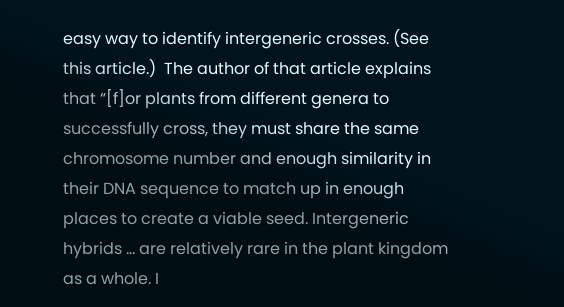easy way to identify intergeneric crosses. (See this article.)  The author of that article explains that “[f]or plants from different genera to successfully cross, they must share the same chromosome number and enough similarity in their DNA sequence to match up in enough places to create a viable seed. Intergeneric hybrids … are relatively rare in the plant kingdom as a whole. I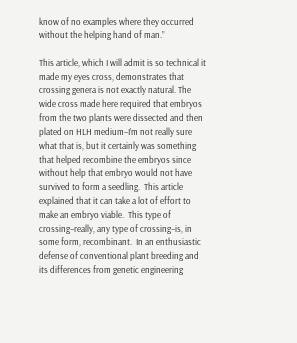know of no examples where they occurred without the helping hand of man.”

This article, which I will admit is so technical it made my eyes cross, demonstrates that crossing genera is not exactly natural. The wide cross made here required that embryos from the two plants were dissected and then plated on HLH medium–I’m not really sure what that is, but it certainly was something that helped recombine the embryos since without help that embryo would not have survived to form a seedling.  This article explained that it can take a lot of effort to make an embryo viable.  This type of crossing–really, any type of crossing–is, in some form, recombinant.  In an enthusiastic defense of conventional plant breeding and its differences from genetic engineering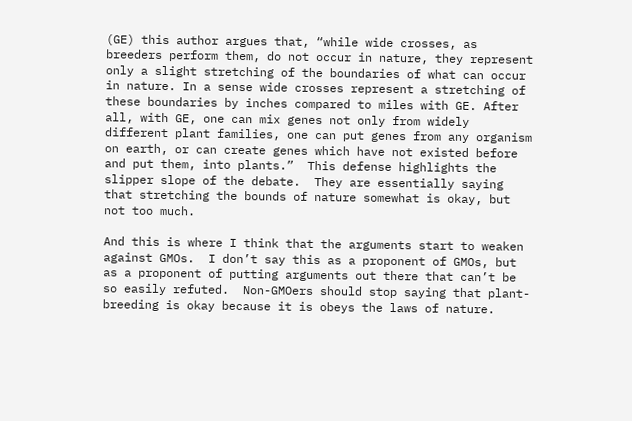(GE) this author argues that, “while wide crosses, as breeders perform them, do not occur in nature, they represent only a slight stretching of the boundaries of what can occur in nature. In a sense wide crosses represent a stretching of these boundaries by inches compared to miles with GE. After all, with GE, one can mix genes not only from widely different plant families, one can put genes from any organism on earth, or can create genes which have not existed before and put them, into plants.”  This defense highlights the slipper slope of the debate.  They are essentially saying that stretching the bounds of nature somewhat is okay, but not too much.

And this is where I think that the arguments start to weaken against GMOs.  I don’t say this as a proponent of GMOs, but as a proponent of putting arguments out there that can’t be so easily refuted.  Non-GMOers should stop saying that plant-breeding is okay because it is obeys the laws of nature.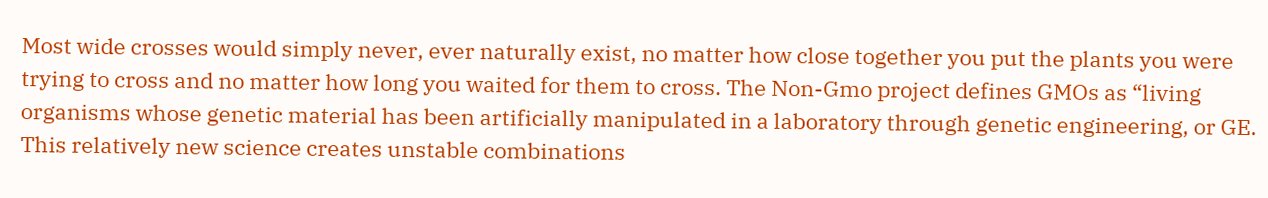Most wide crosses would simply never, ever naturally exist, no matter how close together you put the plants you were trying to cross and no matter how long you waited for them to cross. The Non-Gmo project defines GMOs as “living organisms whose genetic material has been artificially manipulated in a laboratory through genetic engineering, or GE. This relatively new science creates unstable combinations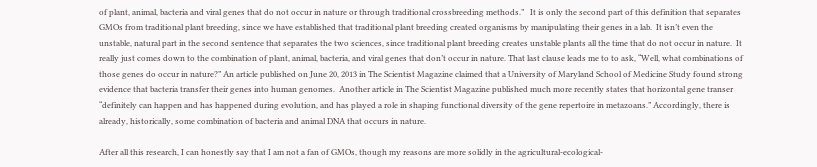of plant, animal, bacteria and viral genes that do not occur in nature or through traditional crossbreeding methods.”   It is only the second part of this definition that separates GMOs from traditional plant breeding, since we have established that traditional plant breeding created organisms by manipulating their genes in a lab.  It isn’t even the unstable, natural part in the second sentence that separates the two sciences, since traditional plant breeding creates unstable plants all the time that do not occur in nature.  It really just comes down to the combination of plant, animal, bacteria, and viral genes that don’t occur in nature. That last clause leads me to to ask, “Well, what combinations of those genes do occur in nature?” An article published on June 20, 2013 in The Scientist Magazine claimed that a University of Maryland School of Medicine Study found strong evidence that bacteria transfer their genes into human genomes.  Another article in The Scientist Magazine published much more recently states that horizontal gene transer “definitely can happen and has happened during evolution, and has played a role in shaping functional diversity of the gene repertoire in metazoans.” Accordingly, there is already, historically, some combination of bacteria and animal DNA that occurs in nature.

After all this research, I can honestly say that I am not a fan of GMOs, though my reasons are more solidly in the agricultural-ecological-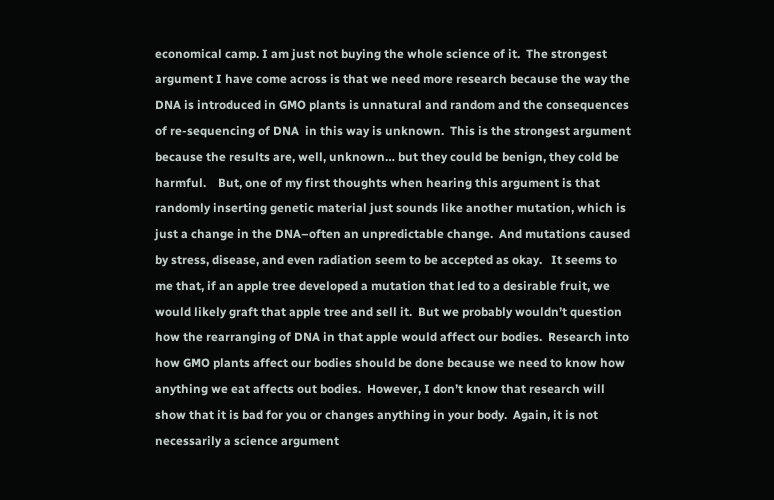economical camp. I am just not buying the whole science of it.  The strongest argument I have come across is that we need more research because the way the DNA is introduced in GMO plants is unnatural and random and the consequences of re-sequencing of DNA  in this way is unknown.  This is the strongest argument because the results are, well, unknown… but they could be benign, they cold be harmful.    But, one of my first thoughts when hearing this argument is that randomly inserting genetic material just sounds like another mutation, which is just a change in the DNA–often an unpredictable change.  And mutations caused by stress, disease, and even radiation seem to be accepted as okay.   It seems to me that, if an apple tree developed a mutation that led to a desirable fruit, we would likely graft that apple tree and sell it.  But we probably wouldn’t question how the rearranging of DNA in that apple would affect our bodies.  Research into how GMO plants affect our bodies should be done because we need to know how anything we eat affects out bodies.  However, I don’t know that research will show that it is bad for you or changes anything in your body.  Again, it is not necessarily a science argument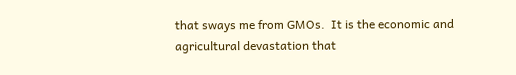that sways me from GMOs.  It is the economic and agricultural devastation that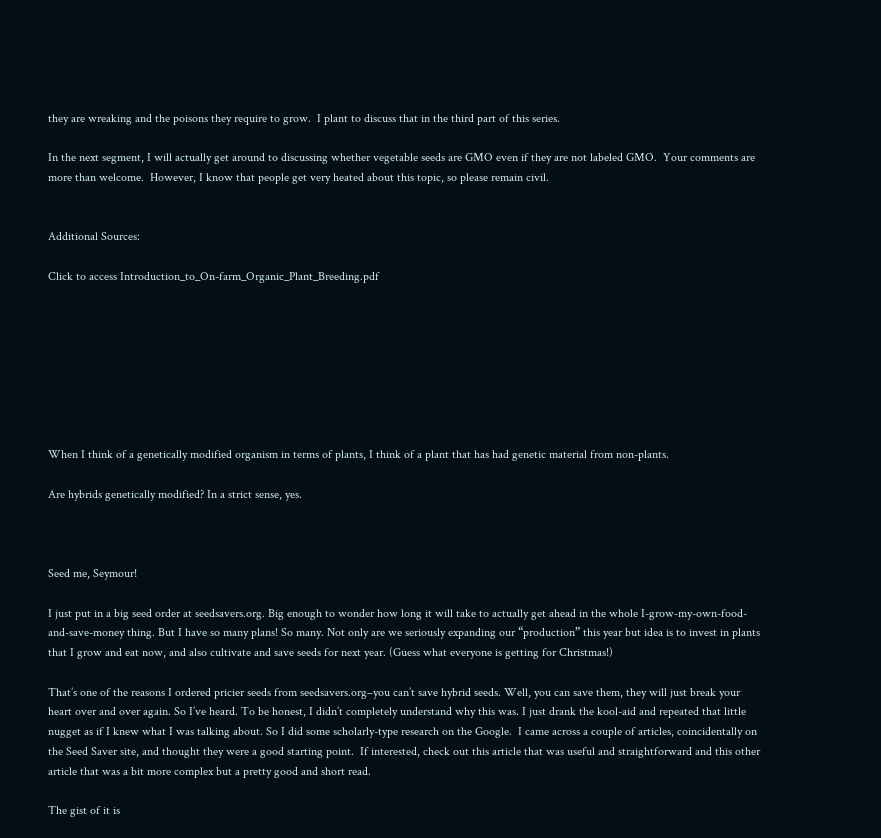they are wreaking and the poisons they require to grow.  I plant to discuss that in the third part of this series.

In the next segment, I will actually get around to discussing whether vegetable seeds are GMO even if they are not labeled GMO.  Your comments are more than welcome.  However, I know that people get very heated about this topic, so please remain civil.


Additional Sources:

Click to access Introduction_to_On-farm_Organic_Plant_Breeding.pdf








When I think of a genetically modified organism in terms of plants, I think of a plant that has had genetic material from non-plants.

Are hybrids genetically modified? In a strict sense, yes.



Seed me, Seymour!

I just put in a big seed order at seedsavers.org. Big enough to wonder how long it will take to actually get ahead in the whole I-grow-my-own-food-and-save-money thing. But I have so many plans! So many. Not only are we seriously expanding our “production” this year but idea is to invest in plants that I grow and eat now, and also cultivate and save seeds for next year. (Guess what everyone is getting for Christmas!)

That’s one of the reasons I ordered pricier seeds from seedsavers.org–you can’t save hybrid seeds. Well, you can save them, they will just break your heart over and over again. So I’ve heard. To be honest, I didn’t completely understand why this was. I just drank the kool-aid and repeated that little nugget as if I knew what I was talking about. So I did some scholarly-type research on the Google.  I came across a couple of articles, coincidentally on the Seed Saver site, and thought they were a good starting point.  If interested, check out this article that was useful and straightforward and this other article that was a bit more complex but a pretty good and short read.

The gist of it is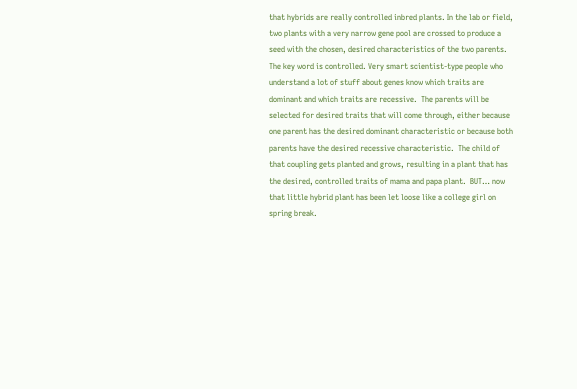that hybrids are really controlled inbred plants. In the lab or field, two plants with a very narrow gene pool are crossed to produce a seed with the chosen, desired characteristics of the two parents.  The key word is controlled. Very smart scientist-type people who understand a lot of stuff about genes know which traits are dominant and which traits are recessive.  The parents will be selected for desired traits that will come through, either because one parent has the desired dominant characteristic or because both parents have the desired recessive characteristic.  The child of that coupling gets planted and grows, resulting in a plant that has the desired, controlled traits of mama and papa plant.  BUT… now that little hybrid plant has been let loose like a college girl on spring break.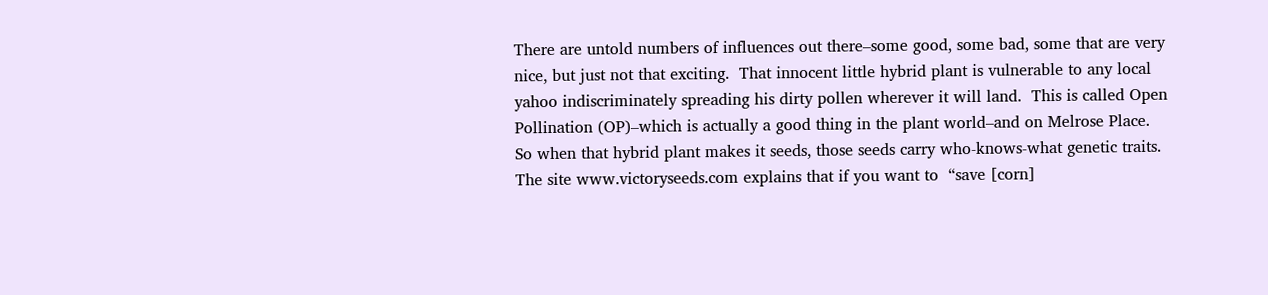There are untold numbers of influences out there–some good, some bad, some that are very nice, but just not that exciting.  That innocent little hybrid plant is vulnerable to any local yahoo indiscriminately spreading his dirty pollen wherever it will land.  This is called Open Pollination (OP)–which is actually a good thing in the plant world–and on Melrose Place.  So when that hybrid plant makes it seeds, those seeds carry who-knows-what genetic traits.  The site www.victoryseeds.com explains that if you want to  “save [corn]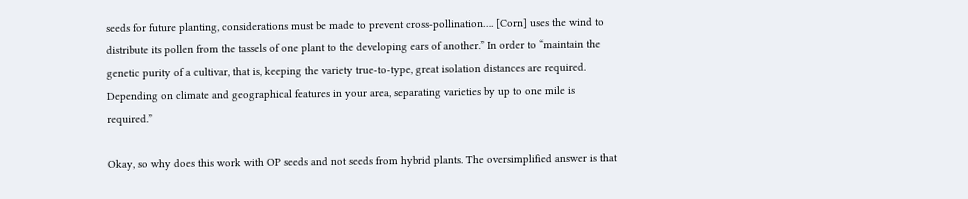seeds for future planting, considerations must be made to prevent cross-pollination…. [Corn] uses the wind to distribute its pollen from the tassels of one plant to the developing ears of another.” In order to “maintain the genetic purity of a cultivar, that is, keeping the variety true-to-type, great isolation distances are required.  Depending on climate and geographical features in your area, separating varieties by up to one mile is required.”

Okay, so why does this work with OP seeds and not seeds from hybrid plants. The oversimplified answer is that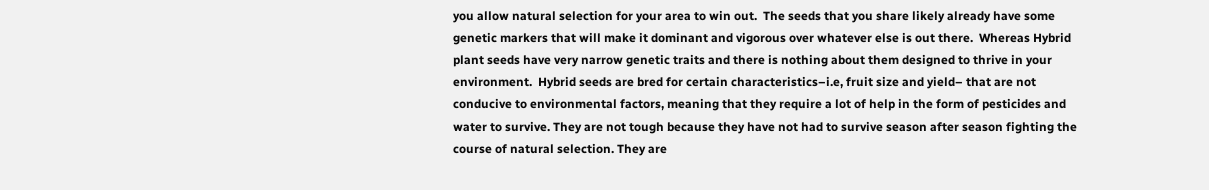you allow natural selection for your area to win out.  The seeds that you share likely already have some genetic markers that will make it dominant and vigorous over whatever else is out there.  Whereas Hybrid plant seeds have very narrow genetic traits and there is nothing about them designed to thrive in your environment.  Hybrid seeds are bred for certain characteristics–i.e, fruit size and yield– that are not conducive to environmental factors, meaning that they require a lot of help in the form of pesticides and water to survive. They are not tough because they have not had to survive season after season fighting the course of natural selection. They are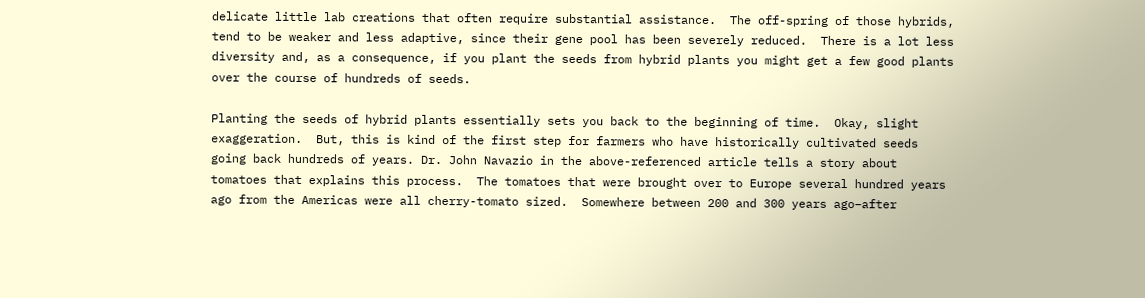delicate little lab creations that often require substantial assistance.  The off-spring of those hybrids, tend to be weaker and less adaptive, since their gene pool has been severely reduced.  There is a lot less diversity and, as a consequence, if you plant the seeds from hybrid plants you might get a few good plants over the course of hundreds of seeds.

Planting the seeds of hybrid plants essentially sets you back to the beginning of time.  Okay, slight exaggeration.  But, this is kind of the first step for farmers who have historically cultivated seeds going back hundreds of years. Dr. John Navazio in the above-referenced article tells a story about tomatoes that explains this process.  The tomatoes that were brought over to Europe several hundred years ago from the Americas were all cherry-tomato sized.  Somewhere between 200 and 300 years ago–after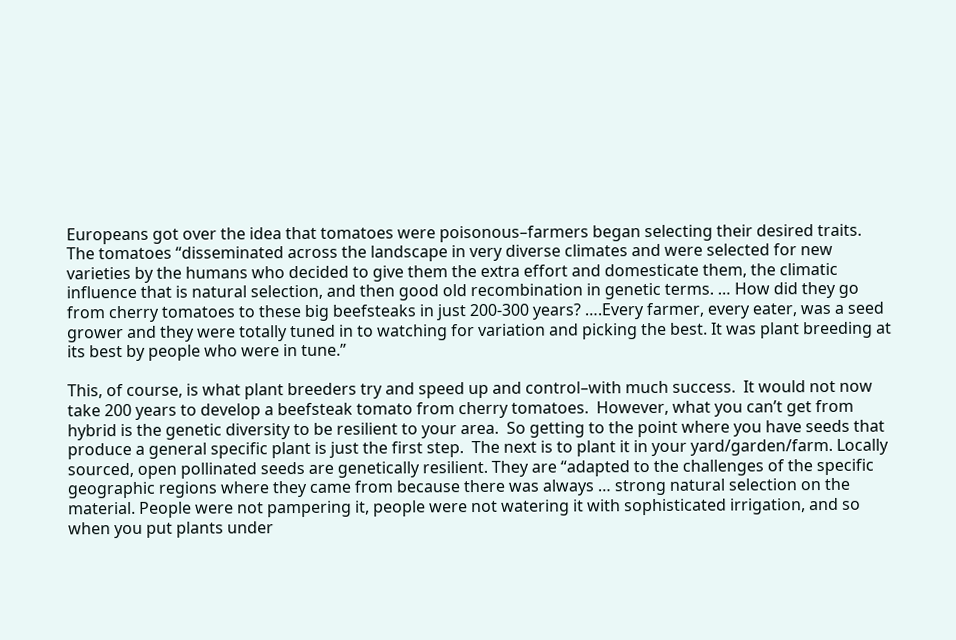Europeans got over the idea that tomatoes were poisonous–farmers began selecting their desired traits.  The tomatoes “disseminated across the landscape in very diverse climates and were selected for new varieties by the humans who decided to give them the extra effort and domesticate them, the climatic influence that is natural selection, and then good old recombination in genetic terms. … How did they go from cherry tomatoes to these big beefsteaks in just 200-300 years? ….Every farmer, every eater, was a seed grower and they were totally tuned in to watching for variation and picking the best. It was plant breeding at its best by people who were in tune.”

This, of course, is what plant breeders try and speed up and control–with much success.  It would not now take 200 years to develop a beefsteak tomato from cherry tomatoes.  However, what you can’t get from hybrid is the genetic diversity to be resilient to your area.  So getting to the point where you have seeds that produce a general specific plant is just the first step.  The next is to plant it in your yard/garden/farm. Locally sourced, open pollinated seeds are genetically resilient. They are “adapted to the challenges of the specific geographic regions where they came from because there was always … strong natural selection on the material. People were not pampering it, people were not watering it with sophisticated irrigation, and so when you put plants under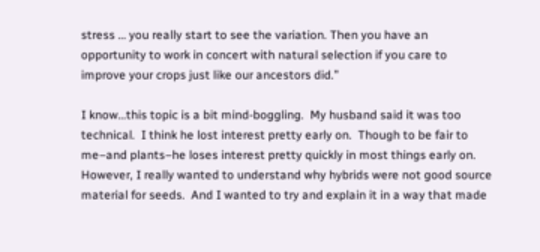stress … you really start to see the variation. Then you have an opportunity to work in concert with natural selection if you care to improve your crops just like our ancestors did.”

I know…this topic is a bit mind-boggling.  My husband said it was too technical.  I think he lost interest pretty early on.  Though to be fair to me–and plants–he loses interest pretty quickly in most things early on.  However, I really wanted to understand why hybrids were not good source material for seeds.  And I wanted to try and explain it in a way that made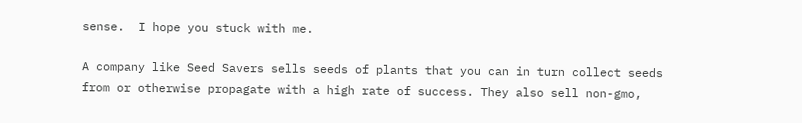sense.  I hope you stuck with me.

A company like Seed Savers sells seeds of plants that you can in turn collect seeds from or otherwise propagate with a high rate of success. They also sell non-gmo,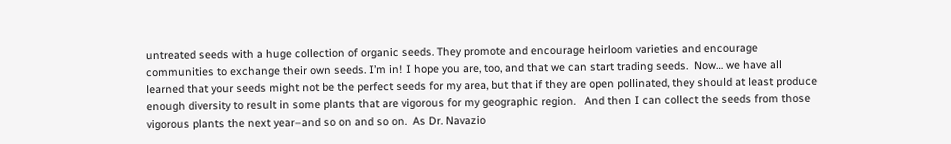untreated seeds with a huge collection of organic seeds. They promote and encourage heirloom varieties and encourage communities to exchange their own seeds. I’m in! I hope you are, too, and that we can start trading seeds.  Now… we have all learned that your seeds might not be the perfect seeds for my area, but that if they are open pollinated, they should at least produce enough diversity to result in some plants that are vigorous for my geographic region.   And then I can collect the seeds from those vigorous plants the next year–and so on and so on.  As Dr. Navazio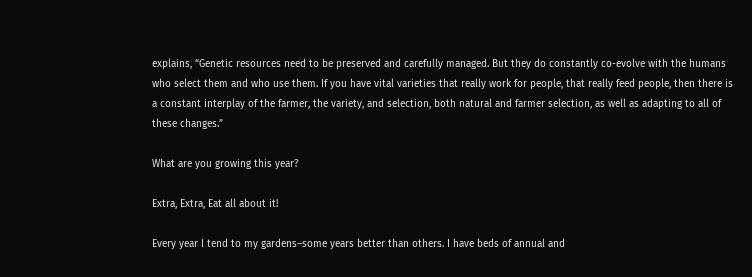explains, “Genetic resources need to be preserved and carefully managed. But they do constantly co-evolve with the humans who select them and who use them. If you have vital varieties that really work for people, that really feed people, then there is a constant interplay of the farmer, the variety, and selection, both natural and farmer selection, as well as adapting to all of these changes.”

What are you growing this year?

Extra, Extra, Eat all about it!

Every year I tend to my gardens–some years better than others. I have beds of annual and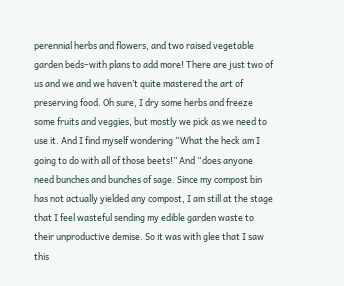perennial herbs and flowers, and two raised vegetable garden beds–with plans to add more! There are just two of us and we and we haven’t quite mastered the art of preserving food. Oh sure, I dry some herbs and freeze some fruits and veggies, but mostly we pick as we need to use it. And I find myself wondering “What the heck am I going to do with all of those beets!” And “does anyone need bunches and bunches of sage. Since my compost bin has not actually yielded any compost, I am still at the stage that I feel wasteful sending my edible garden waste to their unproductive demise. So it was with glee that I saw this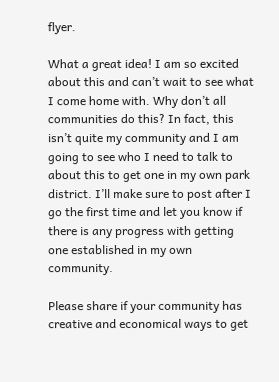flyer.

What a great idea! I am so excited about this and can’t wait to see what I come home with. Why don’t all communities do this? In fact, this isn’t quite my community and I am going to see who I need to talk to about this to get one in my own park district. I’ll make sure to post after I go the first time and let you know if there is any progress with getting one established in my own community.

Please share if your community has creative and economical ways to get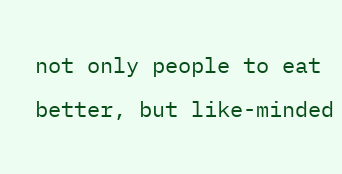not only people to eat better, but like-minded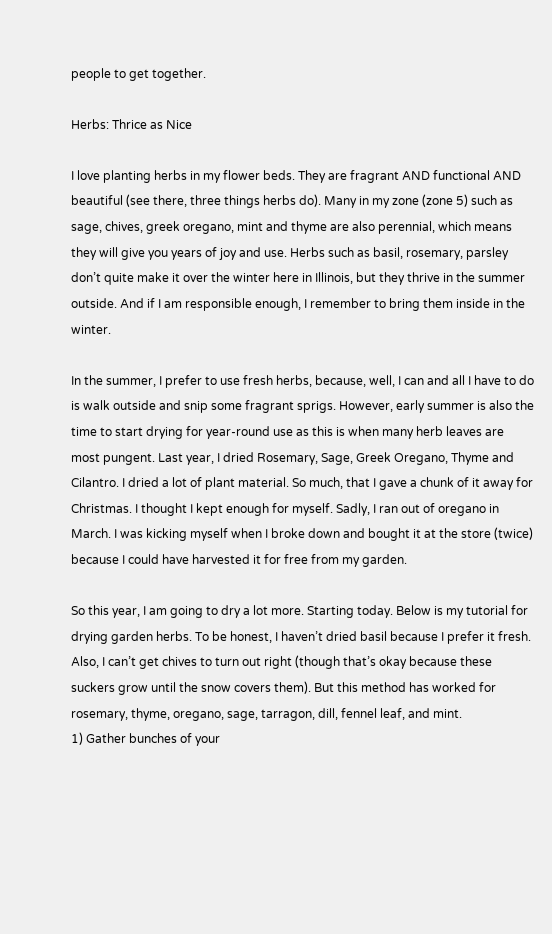people to get together.

Herbs: Thrice as Nice

I love planting herbs in my flower beds. They are fragrant AND functional AND beautiful (see there, three things herbs do). Many in my zone (zone 5) such as sage, chives, greek oregano, mint and thyme are also perennial, which means they will give you years of joy and use. Herbs such as basil, rosemary, parsley don’t quite make it over the winter here in Illinois, but they thrive in the summer outside. And if I am responsible enough, I remember to bring them inside in the winter.

In the summer, I prefer to use fresh herbs, because, well, I can and all I have to do is walk outside and snip some fragrant sprigs. However, early summer is also the time to start drying for year-round use as this is when many herb leaves are most pungent. Last year, I dried Rosemary, Sage, Greek Oregano, Thyme and Cilantro. I dried a lot of plant material. So much, that I gave a chunk of it away for Christmas. I thought I kept enough for myself. Sadly, I ran out of oregano in March. I was kicking myself when I broke down and bought it at the store (twice) because I could have harvested it for free from my garden.

So this year, I am going to dry a lot more. Starting today. Below is my tutorial for drying garden herbs. To be honest, I haven’t dried basil because I prefer it fresh. Also, I can’t get chives to turn out right (though that’s okay because these suckers grow until the snow covers them). But this method has worked for rosemary, thyme, oregano, sage, tarragon, dill, fennel leaf, and mint.
1) Gather bunches of your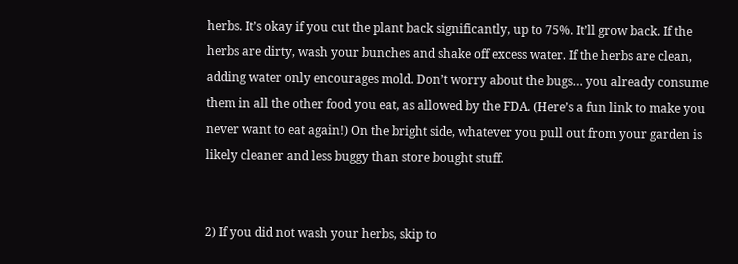herbs. It’s okay if you cut the plant back significantly, up to 75%. It’ll grow back. If the herbs are dirty, wash your bunches and shake off excess water. If the herbs are clean, adding water only encourages mold. Don’t worry about the bugs… you already consume them in all the other food you eat, as allowed by the FDA. (Here’s a fun link to make you never want to eat again!) On the bright side, whatever you pull out from your garden is likely cleaner and less buggy than store bought stuff.


2) If you did not wash your herbs, skip to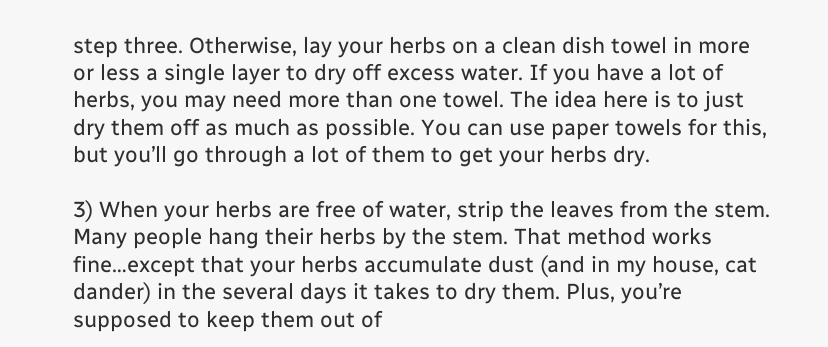step three. Otherwise, lay your herbs on a clean dish towel in more or less a single layer to dry off excess water. If you have a lot of herbs, you may need more than one towel. The idea here is to just dry them off as much as possible. You can use paper towels for this, but you’ll go through a lot of them to get your herbs dry.

3) When your herbs are free of water, strip the leaves from the stem. Many people hang their herbs by the stem. That method works fine…except that your herbs accumulate dust (and in my house, cat dander) in the several days it takes to dry them. Plus, you’re supposed to keep them out of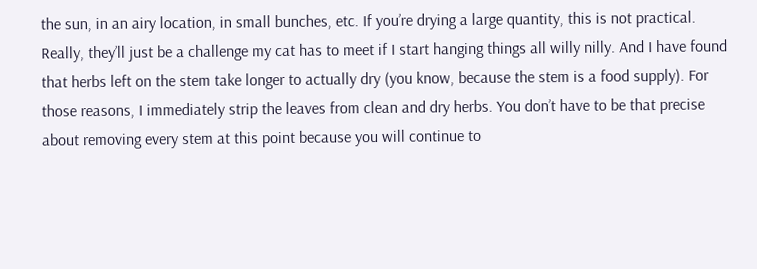the sun, in an airy location, in small bunches, etc. If you’re drying a large quantity, this is not practical. Really, they’ll just be a challenge my cat has to meet if I start hanging things all willy nilly. And I have found that herbs left on the stem take longer to actually dry (you know, because the stem is a food supply). For those reasons, I immediately strip the leaves from clean and dry herbs. You don’t have to be that precise about removing every stem at this point because you will continue to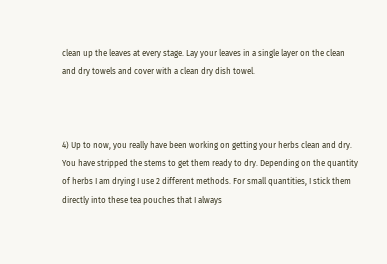clean up the leaves at every stage. Lay your leaves in a single layer on the clean and dry towels and cover with a clean dry dish towel.



4) Up to now, you really have been working on getting your herbs clean and dry. You have stripped the stems to get them ready to dry. Depending on the quantity of herbs I am drying I use 2 different methods. For small quantities, I stick them directly into these tea pouches that I always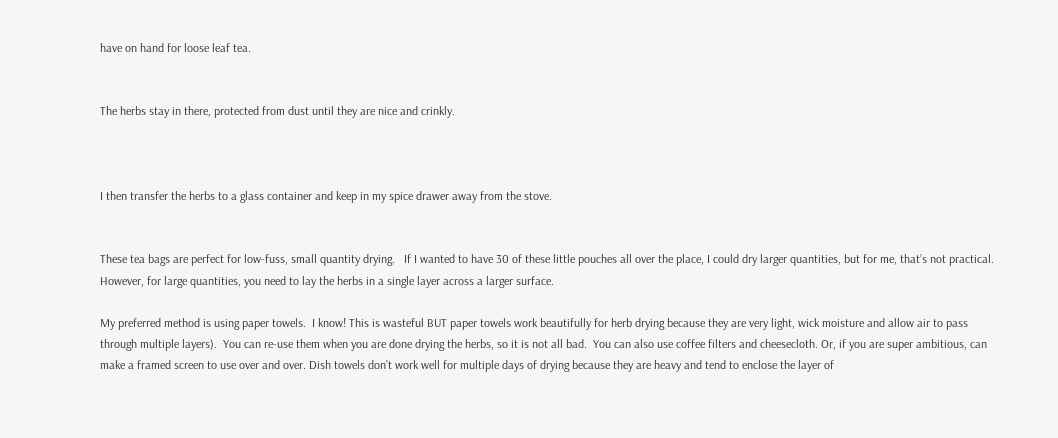have on hand for loose leaf tea.


The herbs stay in there, protected from dust until they are nice and crinkly.



I then transfer the herbs to a glass container and keep in my spice drawer away from the stove.


These tea bags are perfect for low-fuss, small quantity drying.   If I wanted to have 30 of these little pouches all over the place, I could dry larger quantities, but for me, that’s not practical. However, for large quantities, you need to lay the herbs in a single layer across a larger surface.

My preferred method is using paper towels.  I know! This is wasteful BUT paper towels work beautifully for herb drying because they are very light, wick moisture and allow air to pass through multiple layers).  You can re-use them when you are done drying the herbs, so it is not all bad.  You can also use coffee filters and cheesecloth. Or, if you are super ambitious, can make a framed screen to use over and over. Dish towels don’t work well for multiple days of drying because they are heavy and tend to enclose the layer of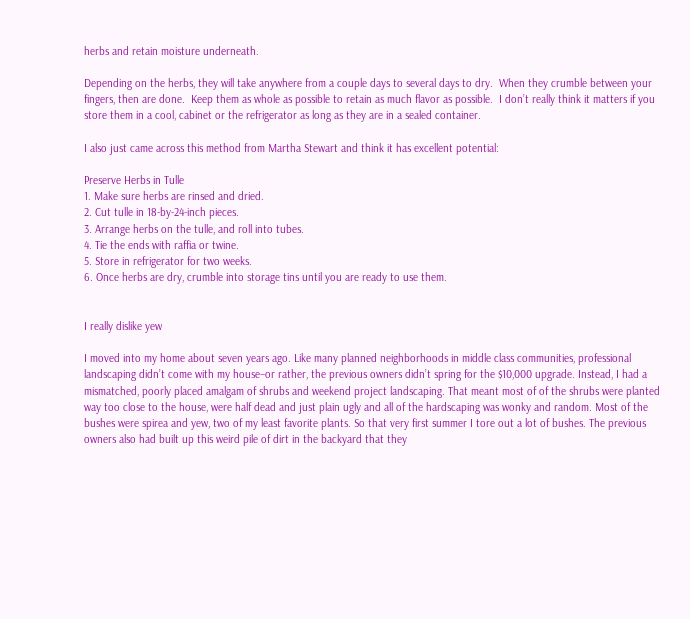herbs and retain moisture underneath.

Depending on the herbs, they will take anywhere from a couple days to several days to dry.  When they crumble between your fingers, then are done.  Keep them as whole as possible to retain as much flavor as possible.  I don’t really think it matters if you store them in a cool, cabinet or the refrigerator as long as they are in a sealed container.

I also just came across this method from Martha Stewart and think it has excellent potential:

Preserve Herbs in Tulle
1. Make sure herbs are rinsed and dried.
2. Cut tulle in 18-by-24-inch pieces.
3. Arrange herbs on the tulle, and roll into tubes.
4. Tie the ends with raffia or twine.
5. Store in refrigerator for two weeks.
6. Once herbs are dry, crumble into storage tins until you are ready to use them.


I really dislike yew

I moved into my home about seven years ago. Like many planned neighborhoods in middle class communities, professional landscaping didn’t come with my house–or rather, the previous owners didn’t spring for the $10,000 upgrade. Instead, I had a mismatched, poorly placed amalgam of shrubs and weekend project landscaping. That meant most of of the shrubs were planted way too close to the house, were half dead and just plain ugly and all of the hardscaping was wonky and random. Most of the bushes were spirea and yew, two of my least favorite plants. So that very first summer I tore out a lot of bushes. The previous owners also had built up this weird pile of dirt in the backyard that they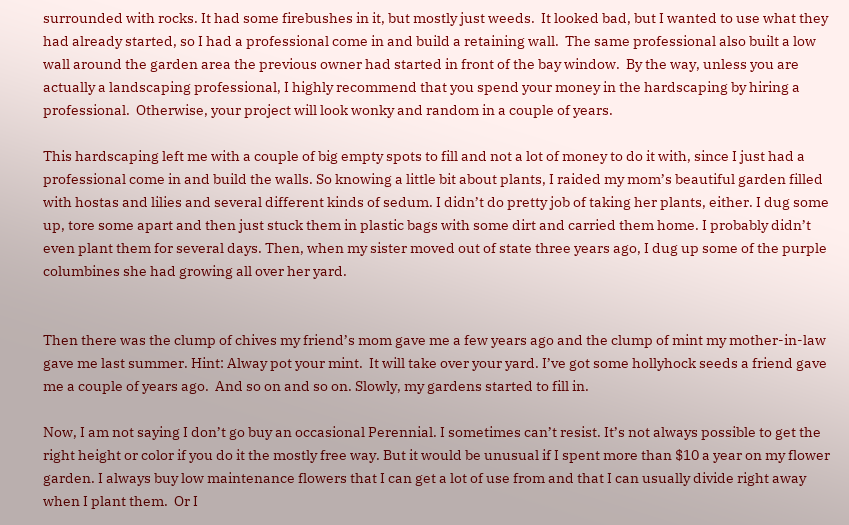surrounded with rocks. It had some firebushes in it, but mostly just weeds.  It looked bad, but I wanted to use what they had already started, so I had a professional come in and build a retaining wall.  The same professional also built a low wall around the garden area the previous owner had started in front of the bay window.  By the way, unless you are actually a landscaping professional, I highly recommend that you spend your money in the hardscaping by hiring a professional.  Otherwise, your project will look wonky and random in a couple of years.

This hardscaping left me with a couple of big empty spots to fill and not a lot of money to do it with, since I just had a professional come in and build the walls. So knowing a little bit about plants, I raided my mom’s beautiful garden filled with hostas and lilies and several different kinds of sedum. I didn’t do pretty job of taking her plants, either. I dug some up, tore some apart and then just stuck them in plastic bags with some dirt and carried them home. I probably didn’t even plant them for several days. Then, when my sister moved out of state three years ago, I dug up some of the purple columbines she had growing all over her yard.


Then there was the clump of chives my friend’s mom gave me a few years ago and the clump of mint my mother-in-law gave me last summer. Hint: Alway pot your mint.  It will take over your yard. I’ve got some hollyhock seeds a friend gave me a couple of years ago.  And so on and so on. Slowly, my gardens started to fill in.

Now, I am not saying I don’t go buy an occasional Perennial. I sometimes can’t resist. It’s not always possible to get the right height or color if you do it the mostly free way. But it would be unusual if I spent more than $10 a year on my flower garden. I always buy low maintenance flowers that I can get a lot of use from and that I can usually divide right away when I plant them.  Or I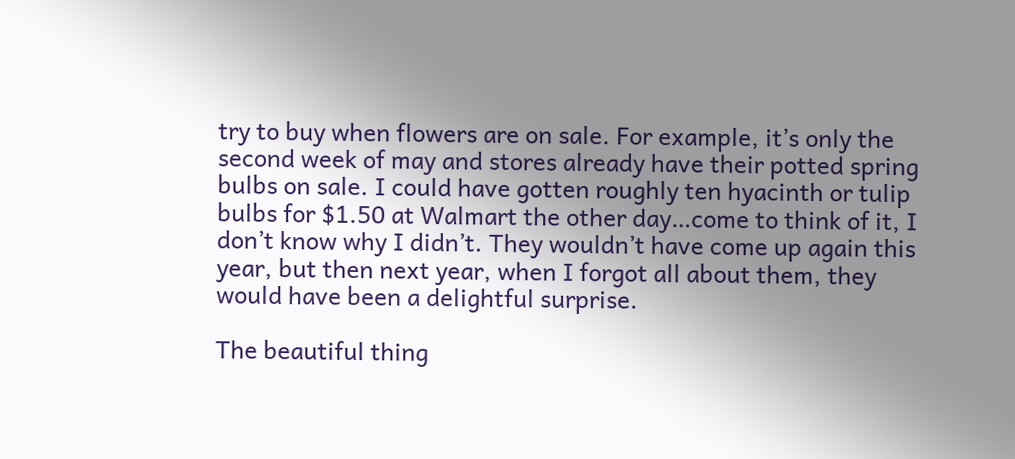try to buy when flowers are on sale. For example, it’s only the second week of may and stores already have their potted spring bulbs on sale. I could have gotten roughly ten hyacinth or tulip bulbs for $1.50 at Walmart the other day…come to think of it, I don’t know why I didn’t. They wouldn’t have come up again this year, but then next year, when I forgot all about them, they would have been a delightful surprise.

The beautiful thing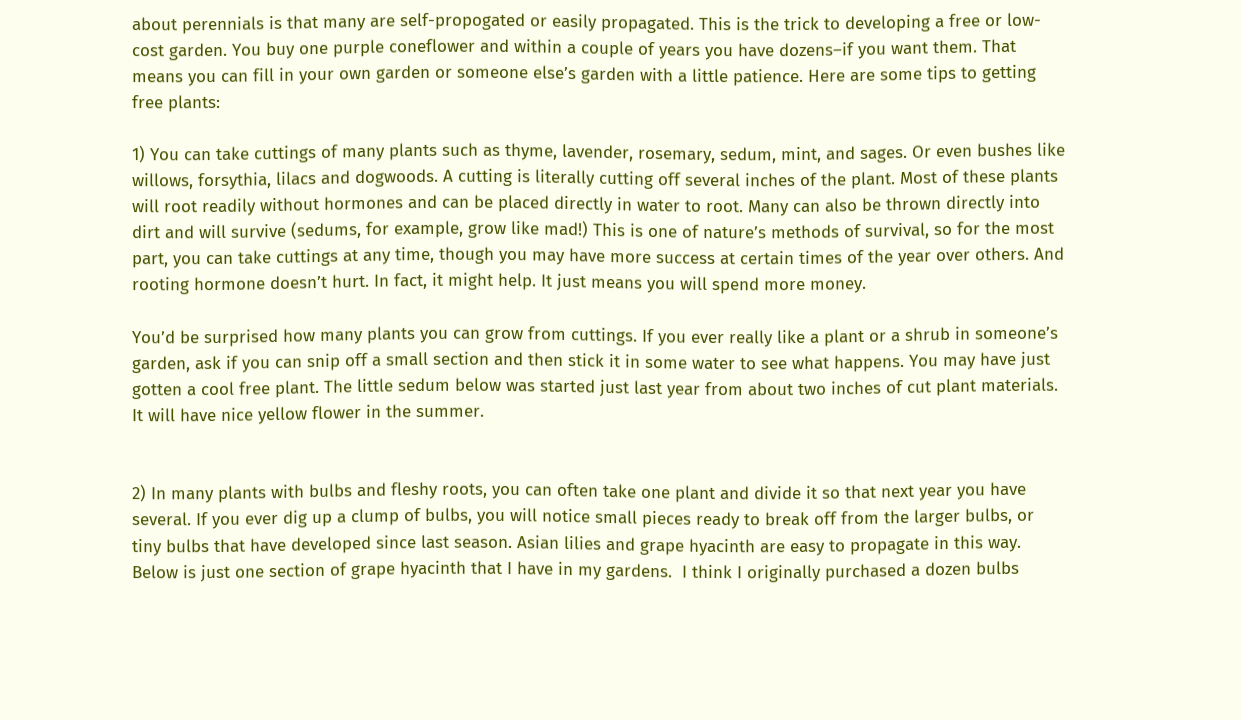about perennials is that many are self-propogated or easily propagated. This is the trick to developing a free or low-cost garden. You buy one purple coneflower and within a couple of years you have dozens–if you want them. That means you can fill in your own garden or someone else’s garden with a little patience. Here are some tips to getting free plants:

1) You can take cuttings of many plants such as thyme, lavender, rosemary, sedum, mint, and sages. Or even bushes like willows, forsythia, lilacs and dogwoods. A cutting is literally cutting off several inches of the plant. Most of these plants will root readily without hormones and can be placed directly in water to root. Many can also be thrown directly into dirt and will survive (sedums, for example, grow like mad!) This is one of nature’s methods of survival, so for the most part, you can take cuttings at any time, though you may have more success at certain times of the year over others. And rooting hormone doesn’t hurt. In fact, it might help. It just means you will spend more money.

You’d be surprised how many plants you can grow from cuttings. If you ever really like a plant or a shrub in someone’s garden, ask if you can snip off a small section and then stick it in some water to see what happens. You may have just gotten a cool free plant. The little sedum below was started just last year from about two inches of cut plant materials.  It will have nice yellow flower in the summer.


2) In many plants with bulbs and fleshy roots, you can often take one plant and divide it so that next year you have several. If you ever dig up a clump of bulbs, you will notice small pieces ready to break off from the larger bulbs, or tiny bulbs that have developed since last season. Asian lilies and grape hyacinth are easy to propagate in this way. Below is just one section of grape hyacinth that I have in my gardens.  I think I originally purchased a dozen bulbs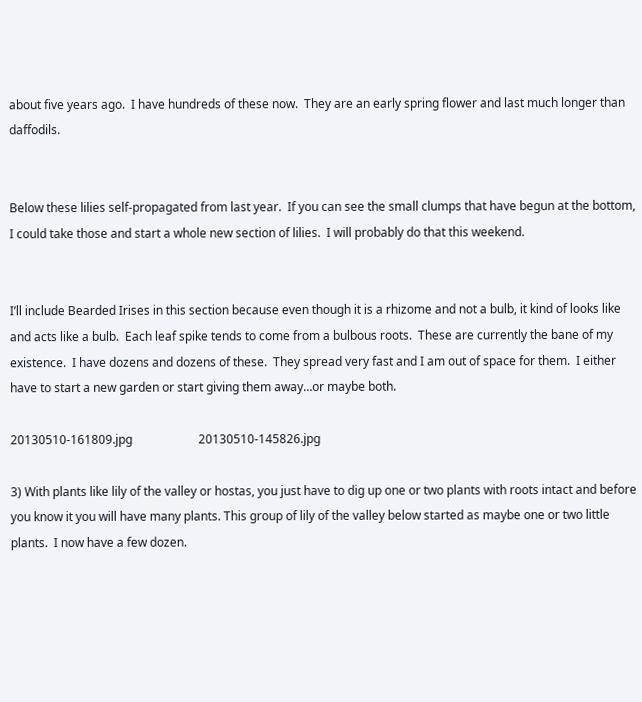about five years ago.  I have hundreds of these now.  They are an early spring flower and last much longer than daffodils.


Below these lilies self-propagated from last year.  If you can see the small clumps that have begun at the bottom, I could take those and start a whole new section of lilies.  I will probably do that this weekend.


I’ll include Bearded Irises in this section because even though it is a rhizome and not a bulb, it kind of looks like and acts like a bulb.  Each leaf spike tends to come from a bulbous roots.  These are currently the bane of my existence.  I have dozens and dozens of these.  They spread very fast and I am out of space for them.  I either have to start a new garden or start giving them away…or maybe both.

20130510-161809.jpg                      20130510-145826.jpg

3) With plants like lily of the valley or hostas, you just have to dig up one or two plants with roots intact and before you know it you will have many plants. This group of lily of the valley below started as maybe one or two little plants.  I now have a few dozen.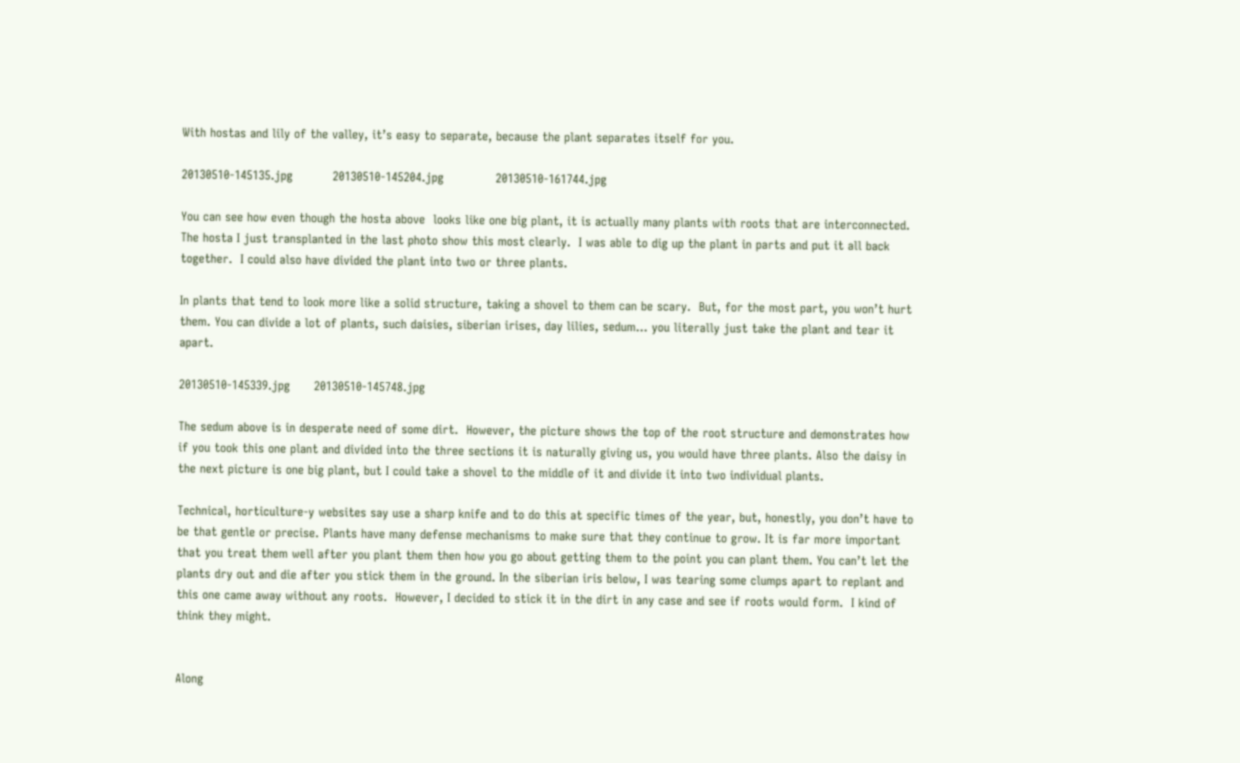With hostas and lily of the valley, it’s easy to separate, because the plant separates itself for you.

20130510-145135.jpg          20130510-145204.jpg             20130510-161744.jpg

You can see how even though the hosta above  looks like one big plant, it is actually many plants with roots that are interconnected. The hosta I just transplanted in the last photo show this most clearly.  I was able to dig up the plant in parts and put it all back together.  I could also have divided the plant into two or three plants.

In plants that tend to look more like a solid structure, taking a shovel to them can be scary.  But, for the most part, you won’t hurt them. You can divide a lot of plants, such daisies, siberian irises, day lilies, sedum… you literally just take the plant and tear it apart.

20130510-145339.jpg      20130510-145748.jpg

The sedum above is in desperate need of some dirt.  However, the picture shows the top of the root structure and demonstrates how if you took this one plant and divided into the three sections it is naturally giving us, you would have three plants. Also the daisy in the next picture is one big plant, but I could take a shovel to the middle of it and divide it into two individual plants.

Technical, horticulture-y websites say use a sharp knife and to do this at specific times of the year, but, honestly, you don’t have to be that gentle or precise. Plants have many defense mechanisms to make sure that they continue to grow. It is far more important that you treat them well after you plant them then how you go about getting them to the point you can plant them. You can’t let the plants dry out and die after you stick them in the ground. In the siberian iris below, I was tearing some clumps apart to replant and this one came away without any roots.  However, I decided to stick it in the dirt in any case and see if roots would form.  I kind of think they might.


Along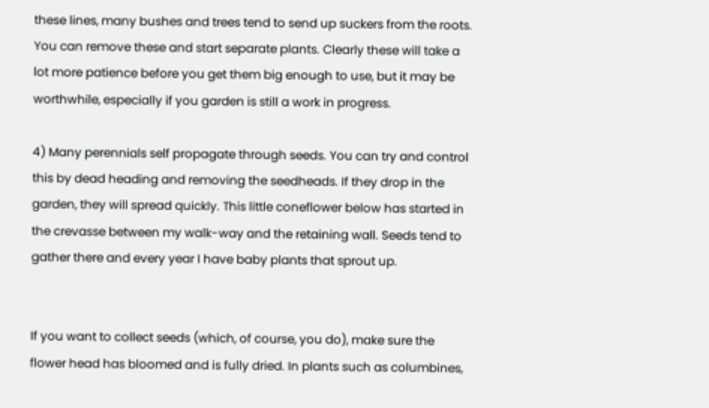these lines, many bushes and trees tend to send up suckers from the roots. You can remove these and start separate plants. Clearly these will take a lot more patience before you get them big enough to use, but it may be worthwhile, especially if you garden is still a work in progress.

4) Many perennials self propagate through seeds. You can try and control this by dead heading and removing the seedheads. If they drop in the garden, they will spread quickly. This little coneflower below has started in the crevasse between my walk-way and the retaining wall. Seeds tend to gather there and every year I have baby plants that sprout up.


If you want to collect seeds (which, of course, you do), make sure the flower head has bloomed and is fully dried. In plants such as columbines,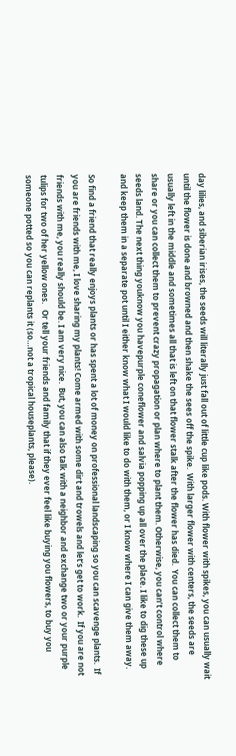day lilies, and siberian irises, the seeds will literally just fall out of little cup like pods. With flower with spikes, you can usually wait until the flower is done and browned and then shake the sees off the spike.  With larger flower with centers, the seeds are usually left in the middle and sometimes all that is left on that flower stalk after the flower has died.  You can collect them to share or you can collect them to prevent crazy propagation or plan where to plant them. Otherwise, you can’t control where seeds land. The next thing youknow you havepurple coneflower and salvia popping up all over the place. I like to dig these up and keep them in a separate pot until I either know what I would like to do with them, or I know where I can give them away.

So find a friend that really enjoys plants or has spent a lot of money on professional landscaping so you can scavenge plants.  If you are friends with me, I love sharing my plants! Come armed with some dirt and trowels and let’s get to work.  If you are not friends with me, you really should be. I am very nice.  But, you can also talk with a neighbor and exchange two or your purple tulips for two of her yellow ones.   Or tell your friends and family that if they ever feel like buying you flowers, to buy you someone potted so you can replants it (so…not a tropical houseplants, please).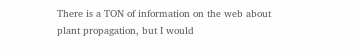There is a TON of information on the web about plant propagation, but I would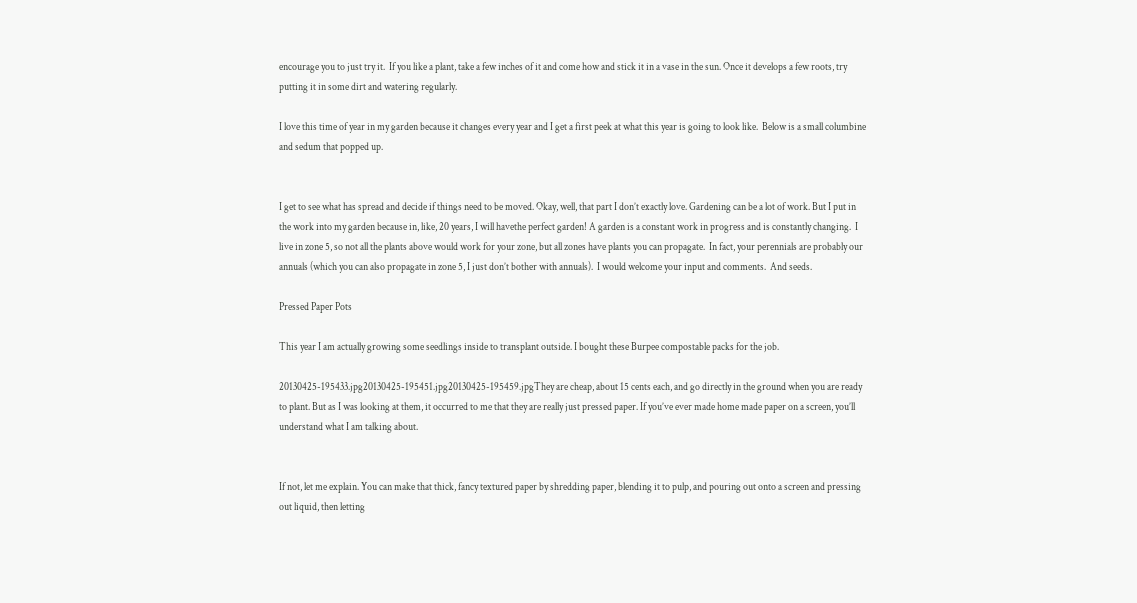encourage you to just try it.  If you like a plant, take a few inches of it and come how and stick it in a vase in the sun. Once it develops a few roots, try putting it in some dirt and watering regularly.

I love this time of year in my garden because it changes every year and I get a first peek at what this year is going to look like.  Below is a small columbine and sedum that popped up.


I get to see what has spread and decide if things need to be moved. Okay, well, that part I don’t exactly love. Gardening can be a lot of work. But I put in the work into my garden because in, like, 20 years, I will havethe perfect garden! A garden is a constant work in progress and is constantly changing.  I live in zone 5, so not all the plants above would work for your zone, but all zones have plants you can propagate.  In fact, your perennials are probably our annuals (which you can also propagate in zone 5, I just don’t bother with annuals).  I would welcome your input and comments.  And seeds.

Pressed Paper Pots

This year I am actually growing some seedlings inside to transplant outside. I bought these Burpee compostable packs for the job.

20130425-195433.jpg20130425-195451.jpg20130425-195459.jpgThey are cheap, about 15 cents each, and go directly in the ground when you are ready to plant. But as I was looking at them, it occurred to me that they are really just pressed paper. If you’ve ever made home made paper on a screen, you’ll understand what I am talking about.


If not, let me explain. You can make that thick, fancy textured paper by shredding paper, blending it to pulp, and pouring out onto a screen and pressing out liquid, then letting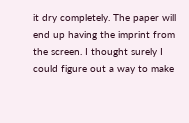it dry completely. The paper will end up having the imprint from the screen. I thought surely I could figure out a way to make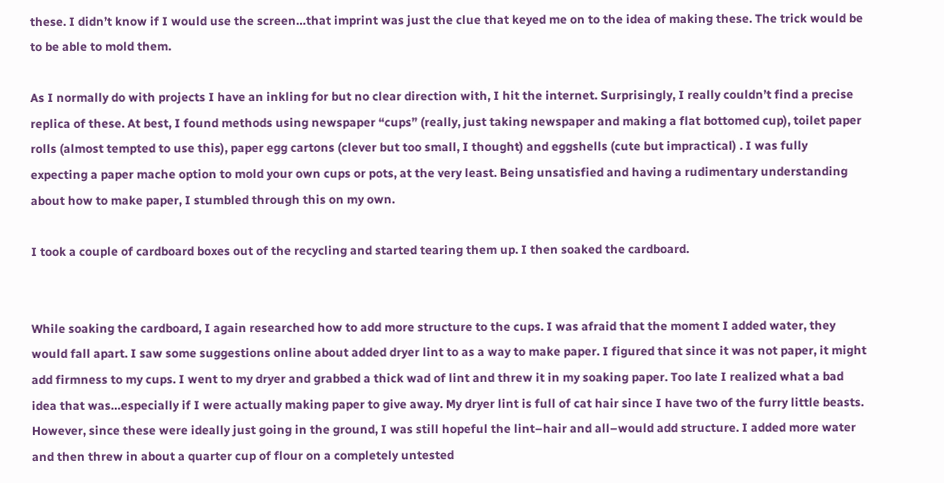these. I didn’t know if I would use the screen…that imprint was just the clue that keyed me on to the idea of making these. The trick would be to be able to mold them.

As I normally do with projects I have an inkling for but no clear direction with, I hit the internet. Surprisingly, I really couldn’t find a precise replica of these. At best, I found methods using newspaper “cups” (really, just taking newspaper and making a flat bottomed cup), toilet paper rolls (almost tempted to use this), paper egg cartons (clever but too small, I thought) and eggshells (cute but impractical) . I was fully expecting a paper mache option to mold your own cups or pots, at the very least. Being unsatisfied and having a rudimentary understanding about how to make paper, I stumbled through this on my own.

I took a couple of cardboard boxes out of the recycling and started tearing them up. I then soaked the cardboard.


While soaking the cardboard, I again researched how to add more structure to the cups. I was afraid that the moment I added water, they would fall apart. I saw some suggestions online about added dryer lint to as a way to make paper. I figured that since it was not paper, it might add firmness to my cups. I went to my dryer and grabbed a thick wad of lint and threw it in my soaking paper. Too late I realized what a bad idea that was…especially if I were actually making paper to give away. My dryer lint is full of cat hair since I have two of the furry little beasts. However, since these were ideally just going in the ground, I was still hopeful the lint–hair and all–would add structure. I added more water and then threw in about a quarter cup of flour on a completely untested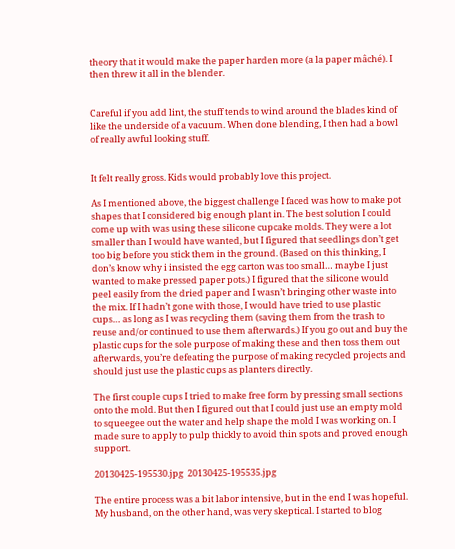theory that it would make the paper harden more (a la paper mâché). I then threw it all in the blender.


Careful if you add lint, the stuff tends to wind around the blades kind of like the underside of a vacuum. When done blending, I then had a bowl of really awful looking stuff.


It felt really gross. Kids would probably love this project.

As I mentioned above, the biggest challenge I faced was how to make pot shapes that I considered big enough plant in. The best solution I could come up with was using these silicone cupcake molds. They were a lot smaller than I would have wanted, but I figured that seedlings don’t get too big before you stick them in the ground. (Based on this thinking, I don’s know why i insisted the egg carton was too small… maybe I just wanted to make pressed paper pots.) I figured that the silicone would peel easily from the dried paper and I wasn’t bringing other waste into the mix. If I hadn’t gone with those, I would have tried to use plastic cups… as long as I was recycling them (saving them from the trash to reuse and/or continued to use them afterwards.) If you go out and buy the plastic cups for the sole purpose of making these and then toss them out afterwards, you’re defeating the purpose of making recycled projects and should just use the plastic cups as planters directly.

The first couple cups I tried to make free form by pressing small sections onto the mold. But then I figured out that I could just use an empty mold to squeegee out the water and help shape the mold I was working on. I made sure to apply to pulp thickly to avoid thin spots and proved enough support.

20130425-195530.jpg  20130425-195535.jpg

The entire process was a bit labor intensive, but in the end I was hopeful. My husband, on the other hand, was very skeptical. I started to blog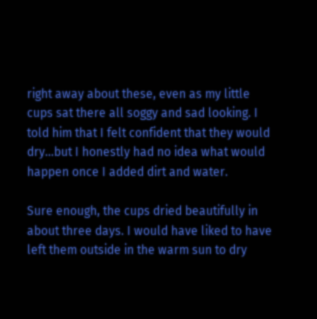right away about these, even as my little cups sat there all soggy and sad looking. I told him that I felt confident that they would dry…but I honestly had no idea what would happen once I added dirt and water.

Sure enough, the cups dried beautifully in about three days. I would have liked to have left them outside in the warm sun to dry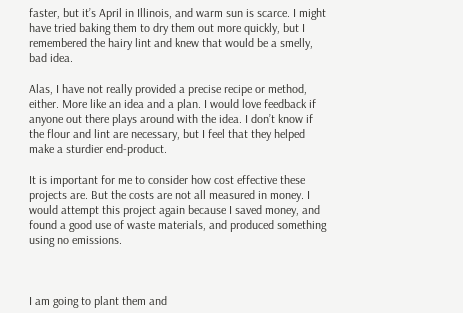faster, but it’s April in Illinois, and warm sun is scarce. I might have tried baking them to dry them out more quickly, but I remembered the hairy lint and knew that would be a smelly, bad idea.

Alas, I have not really provided a precise recipe or method, either. More like an idea and a plan. I would love feedback if anyone out there plays around with the idea. I don’t know if the flour and lint are necessary, but I feel that they helped make a sturdier end-product.

It is important for me to consider how cost effective these projects are. But the costs are not all measured in money. I would attempt this project again because I saved money, and found a good use of waste materials, and produced something using no emissions.



I am going to plant them and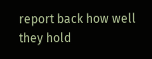report back how well they hold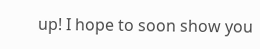up! I hope to soon show you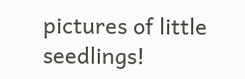pictures of little seedlings!